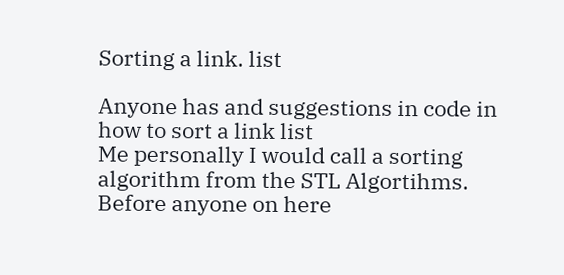Sorting a link. list

Anyone has and suggestions in code in how to sort a link list
Me personally I would call a sorting algorithm from the STL Algortihms.
Before anyone on here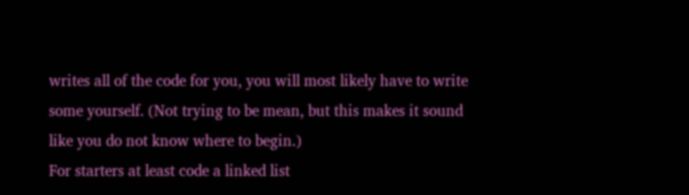writes all of the code for you, you will most likely have to write some yourself. (Not trying to be mean, but this makes it sound like you do not know where to begin.)
For starters at least code a linked list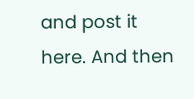and post it here. And then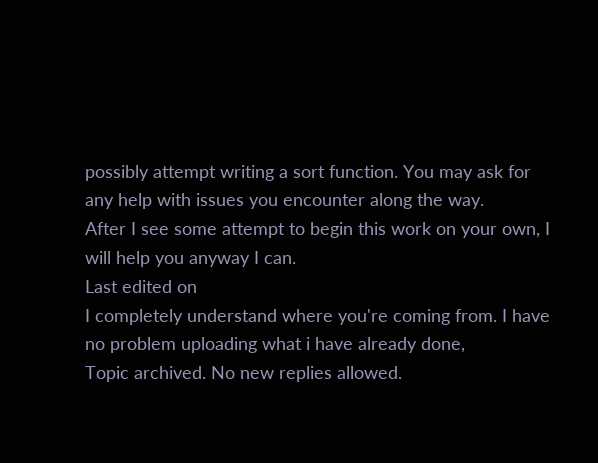possibly attempt writing a sort function. You may ask for any help with issues you encounter along the way.
After I see some attempt to begin this work on your own, I will help you anyway I can.
Last edited on
I completely understand where you're coming from. I have no problem uploading what i have already done,
Topic archived. No new replies allowed.